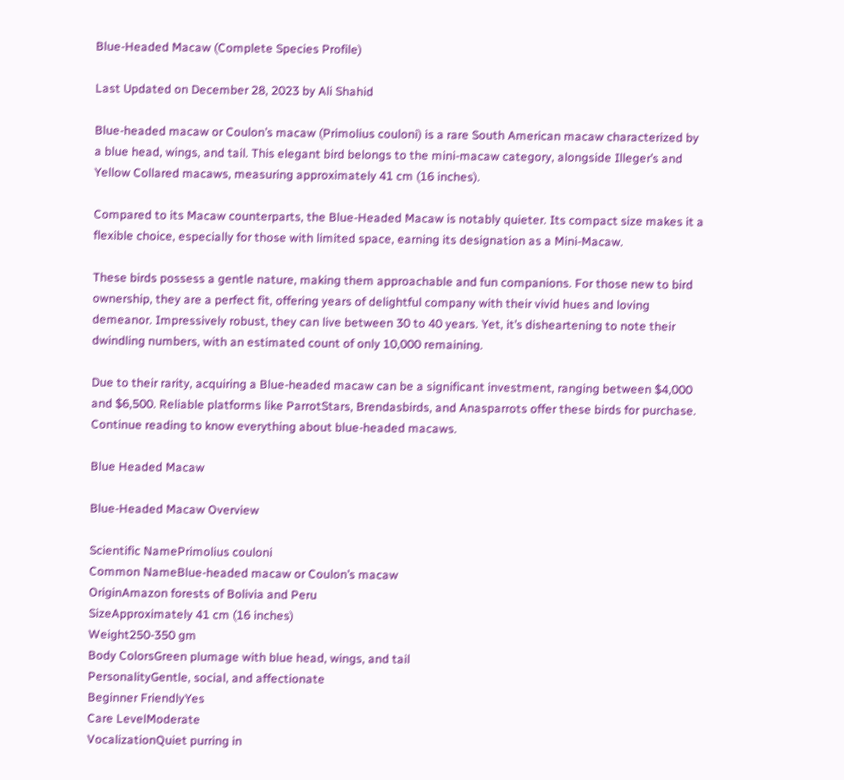Blue-Headed Macaw (Complete Species Profile)

Last Updated on December 28, 2023 by Ali Shahid

Blue-headed macaw or Coulon’s macaw (Primolius couloni) is a rare South American macaw characterized by a blue head, wings, and tail. This elegant bird belongs to the mini-macaw category, alongside Illeger’s and Yellow Collared macaws, measuring approximately 41 cm (16 inches).

Compared to its Macaw counterparts, the Blue-Headed Macaw is notably quieter. Its compact size makes it a flexible choice, especially for those with limited space, earning its designation as a Mini-Macaw.

These birds possess a gentle nature, making them approachable and fun companions. For those new to bird ownership, they are a perfect fit, offering years of delightful company with their vivid hues and loving demeanor. Impressively robust, they can live between 30 to 40 years. Yet, it’s disheartening to note their dwindling numbers, with an estimated count of only 10,000 remaining.

Due to their rarity, acquiring a Blue-headed macaw can be a significant investment, ranging between $4,000 and $6,500. Reliable platforms like ParrotStars, Brendasbirds, and Anasparrots offer these birds for purchase. Continue reading to know everything about blue-headed macaws.

Blue Headed Macaw

Blue-Headed Macaw Overview

Scientific NamePrimolius couloni
Common NameBlue-headed macaw or Coulon’s macaw
OriginAmazon forests of Bolivia and Peru
SizeApproximately 41 cm (16 inches)
Weight250-350 gm
Body ColorsGreen plumage with blue head, wings, and tail
PersonalityGentle, social, and affectionate
Beginner FriendlyYes
Care LevelModerate
VocalizationQuiet purring in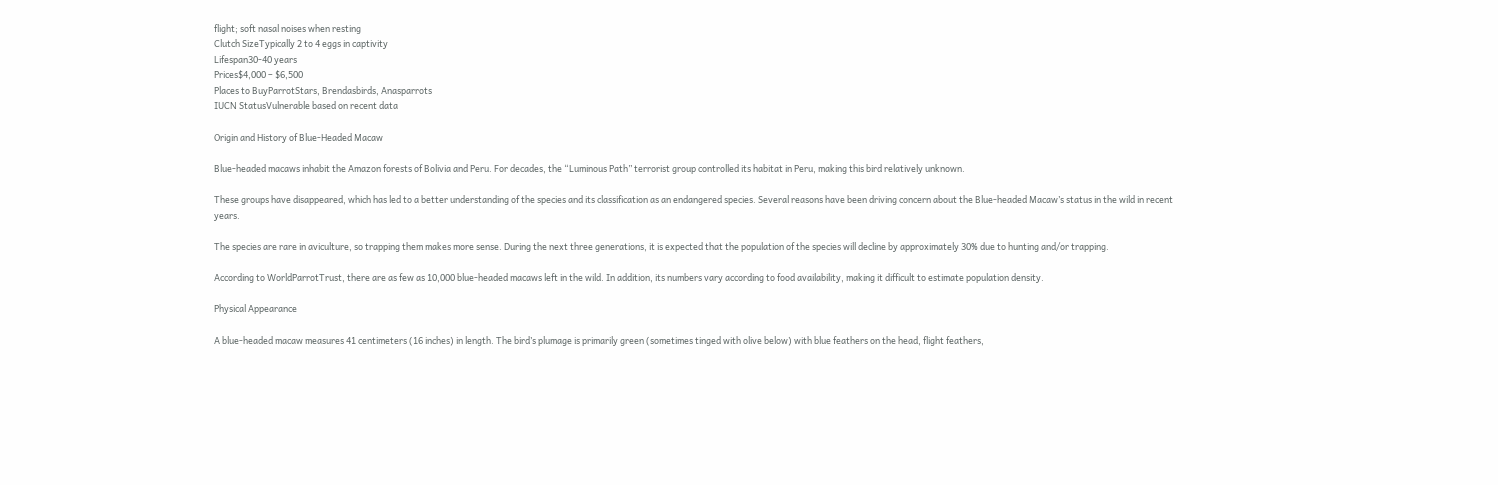flight; soft nasal noises when resting
Clutch SizeTypically 2 to 4 eggs in captivity
Lifespan30-40 years
Prices$4,000 – $6,500
Places to BuyParrotStars, Brendasbirds, Anasparrots
IUCN StatusVulnerable based on recent data

Origin and History of Blue-Headed Macaw

Blue-headed macaws inhabit the Amazon forests of Bolivia and Peru. For decades, the “Luminous Path” terrorist group controlled its habitat in Peru, making this bird relatively unknown.

These groups have disappeared, which has led to a better understanding of the species and its classification as an endangered species. Several reasons have been driving concern about the Blue-headed Macaw’s status in the wild in recent years.

The species are rare in aviculture, so trapping them makes more sense. During the next three generations, it is expected that the population of the species will decline by approximately 30% due to hunting and/or trapping.

According to WorldParrotTrust, there are as few as 10,000 blue-headed macaws left in the wild. In addition, its numbers vary according to food availability, making it difficult to estimate population density.

Physical Appearance

A blue-headed macaw measures 41 centimeters (16 inches) in length. The bird’s plumage is primarily green (sometimes tinged with olive below) with blue feathers on the head, flight feathers,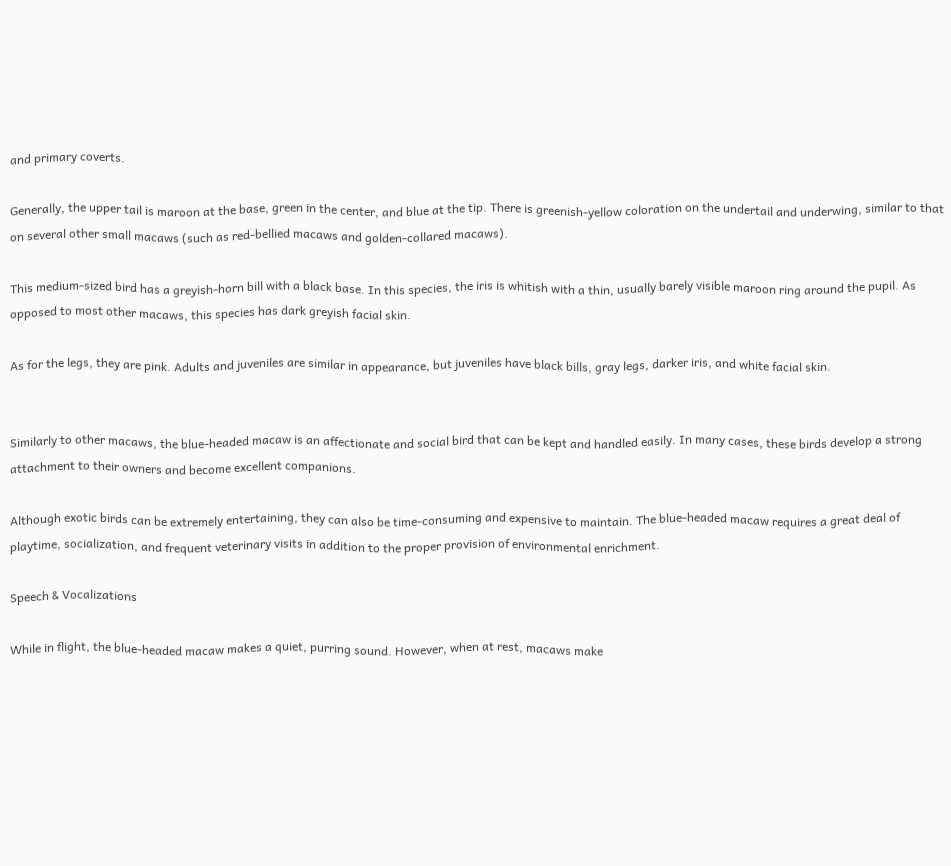and primary coverts.

Generally, the upper tail is maroon at the base, green in the center, and blue at the tip. There is greenish-yellow coloration on the undertail and underwing, similar to that on several other small macaws (such as red-bellied macaws and golden-collared macaws).

This medium-sized bird has a greyish-horn bill with a black base. In this species, the iris is whitish with a thin, usually barely visible maroon ring around the pupil. As opposed to most other macaws, this species has dark greyish facial skin.

As for the legs, they are pink. Adults and juveniles are similar in appearance, but juveniles have black bills, gray legs, darker iris, and white facial skin.


Similarly to other macaws, the blue-headed macaw is an affectionate and social bird that can be kept and handled easily. In many cases, these birds develop a strong attachment to their owners and become excellent companions.

Although exotic birds can be extremely entertaining, they can also be time-consuming and expensive to maintain. The blue-headed macaw requires a great deal of playtime, socialization, and frequent veterinary visits in addition to the proper provision of environmental enrichment.

Speech & Vocalizations

While in flight, the blue-headed macaw makes a quiet, purring sound. However, when at rest, macaws make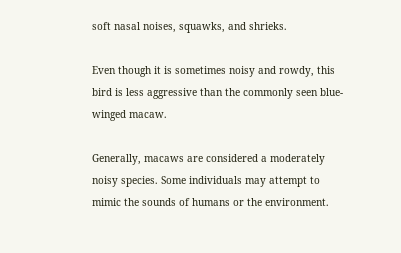soft nasal noises, squawks, and shrieks.

Even though it is sometimes noisy and rowdy, this bird is less aggressive than the commonly seen blue-winged macaw.

Generally, macaws are considered a moderately noisy species. Some individuals may attempt to mimic the sounds of humans or the environment.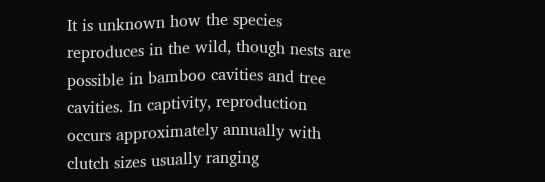It is unknown how the species reproduces in the wild, though nests are possible in bamboo cavities and tree cavities. In captivity, reproduction occurs approximately annually with clutch sizes usually ranging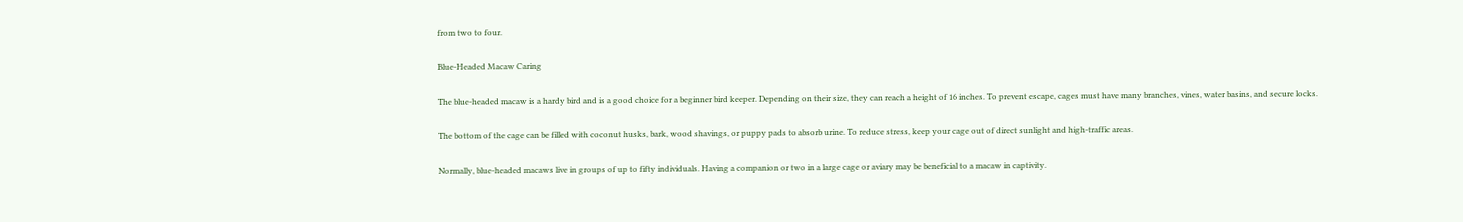from two to four.

Blue-Headed Macaw Caring

The blue-headed macaw is a hardy bird and is a good choice for a beginner bird keeper. Depending on their size, they can reach a height of 16 inches. To prevent escape, cages must have many branches, vines, water basins, and secure locks.

The bottom of the cage can be filled with coconut husks, bark, wood shavings, or puppy pads to absorb urine. To reduce stress, keep your cage out of direct sunlight and high-traffic areas.

Normally, blue-headed macaws live in groups of up to fifty individuals. Having a companion or two in a large cage or aviary may be beneficial to a macaw in captivity.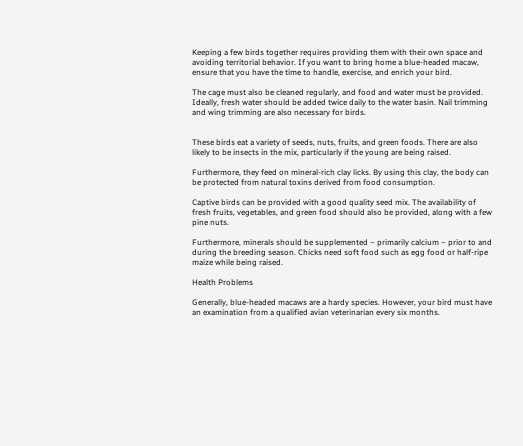Keeping a few birds together requires providing them with their own space and avoiding territorial behavior. If you want to bring home a blue-headed macaw, ensure that you have the time to handle, exercise, and enrich your bird.

The cage must also be cleaned regularly, and food and water must be provided. Ideally, fresh water should be added twice daily to the water basin. Nail trimming and wing trimming are also necessary for birds.


These birds eat a variety of seeds, nuts, fruits, and green foods. There are also likely to be insects in the mix, particularly if the young are being raised.

Furthermore, they feed on mineral-rich clay licks. By using this clay, the body can be protected from natural toxins derived from food consumption.

Captive birds can be provided with a good quality seed mix. The availability of fresh fruits, vegetables, and green food should also be provided, along with a few pine nuts.

Furthermore, minerals should be supplemented – primarily calcium – prior to and during the breeding season. Chicks need soft food such as egg food or half-ripe maize while being raised.

Health Problems

Generally, blue-headed macaws are a hardy species. However, your bird must have an examination from a qualified avian veterinarian every six months.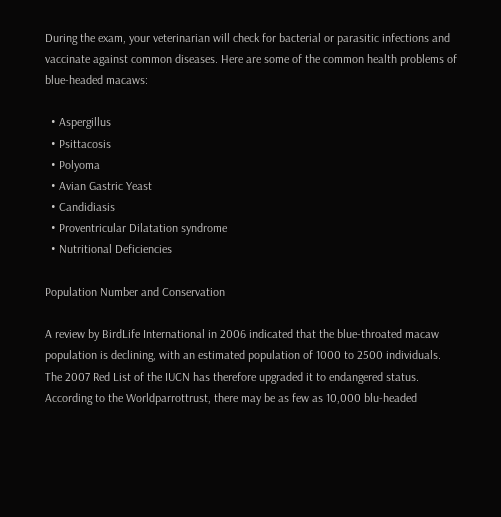During the exam, your veterinarian will check for bacterial or parasitic infections and vaccinate against common diseases. Here are some of the common health problems of blue-headed macaws:

  • Aspergillus
  • Psittacosis
  • Polyoma
  • Avian Gastric Yeast
  • Candidiasis
  • Proventricular Dilatation syndrome
  • Nutritional Deficiencies

Population Number and Conservation

A review by BirdLife International in 2006 indicated that the blue-throated macaw population is declining, with an estimated population of 1000 to 2500 individuals. The 2007 Red List of the IUCN has therefore upgraded it to endangered status. According to the Worldparrottrust, there may be as few as 10,000 blu-headed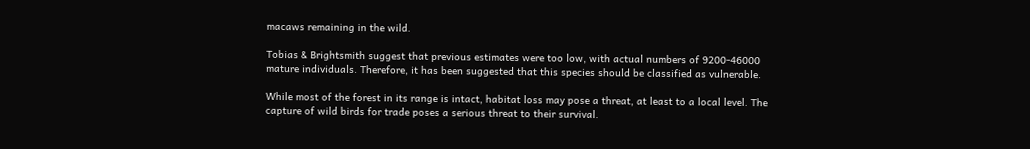macaws remaining in the wild.

Tobias & Brightsmith suggest that previous estimates were too low, with actual numbers of 9200-46000 mature individuals. Therefore, it has been suggested that this species should be classified as vulnerable.

While most of the forest in its range is intact, habitat loss may pose a threat, at least to a local level. The capture of wild birds for trade poses a serious threat to their survival.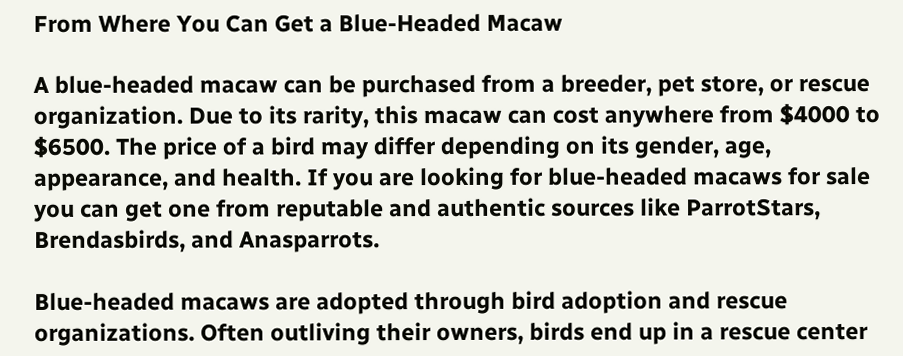From Where You Can Get a Blue-Headed Macaw

A blue-headed macaw can be purchased from a breeder, pet store, or rescue organization. Due to its rarity, this macaw can cost anywhere from $4000 to $6500. The price of a bird may differ depending on its gender, age, appearance, and health. If you are looking for blue-headed macaws for sale you can get one from reputable and authentic sources like ParrotStars, Brendasbirds, and Anasparrots.

Blue-headed macaws are adopted through bird adoption and rescue organizations. Often outliving their owners, birds end up in a rescue center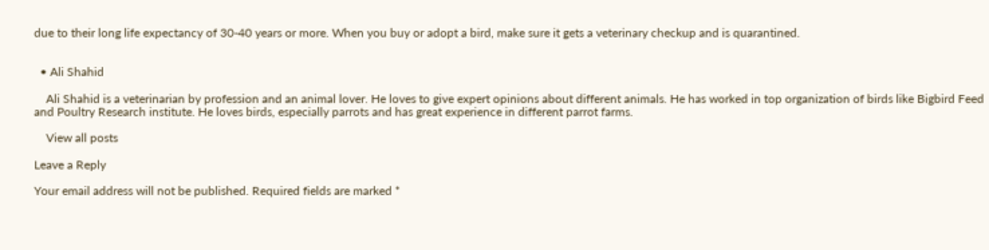due to their long life expectancy of 30-40 years or more. When you buy or adopt a bird, make sure it gets a veterinary checkup and is quarantined.


  • Ali Shahid

    Ali Shahid is a veterinarian by profession and an animal lover. He loves to give expert opinions about different animals. He has worked in top organization of birds like Bigbird Feed and Poultry Research institute. He loves birds, especially parrots and has great experience in different parrot farms.

    View all posts

Leave a Reply

Your email address will not be published. Required fields are marked *